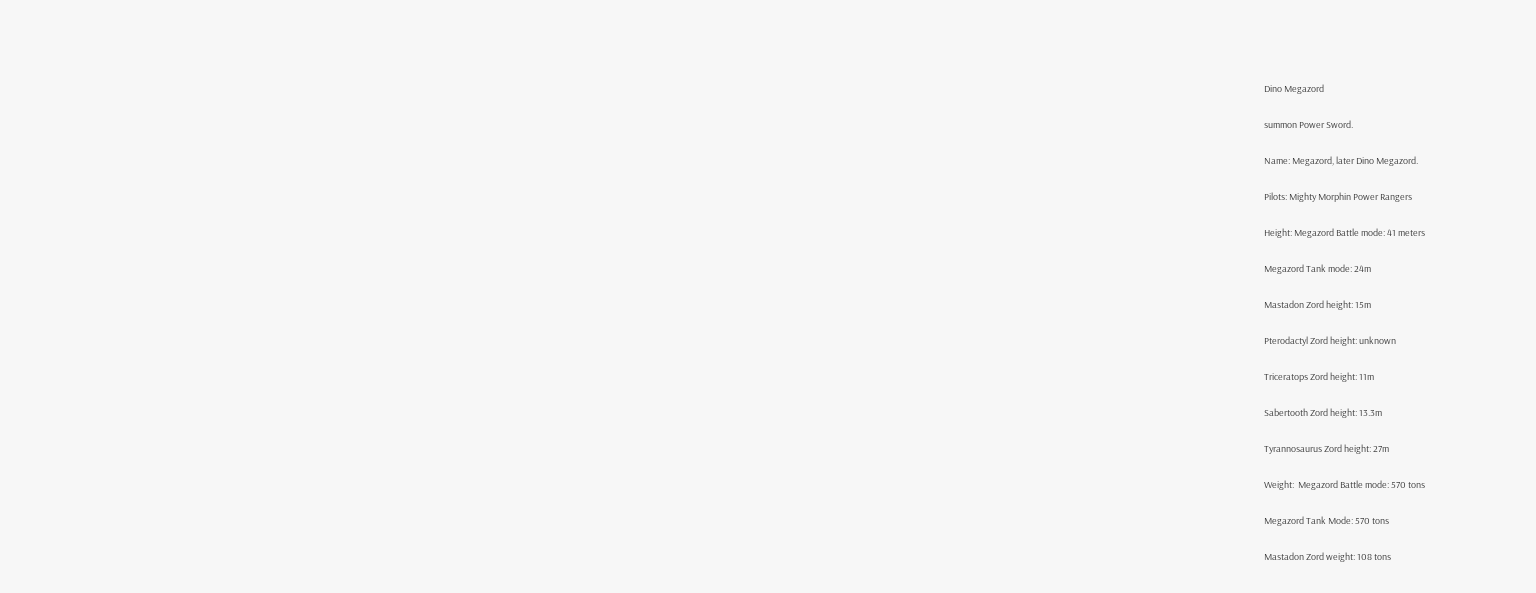Dino Megazord

summon Power Sword.

Name: Megazord, later Dino Megazord.

Pilots: Mighty Morphin Power Rangers

Height: Megazord Battle mode: 41 meters

Megazord Tank mode: 24m

Mastadon Zord height: 15m

Pterodactyl Zord height: unknown

Triceratops Zord height: 11m

Sabertooth Zord height: 13.3m

Tyrannosaurus Zord height: 27m

Weight:  Megazord Battle mode: 570 tons

Megazord Tank Mode: 570 tons

Mastadon Zord weight: 108 tons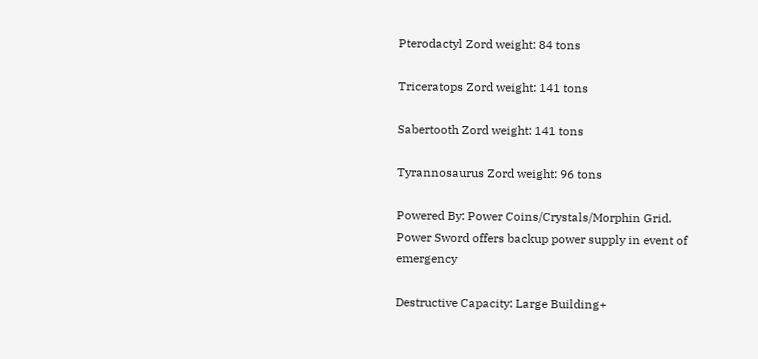Pterodactyl Zord weight: 84 tons

Triceratops Zord weight: 141 tons

Sabertooth Zord weight: 141 tons

Tyrannosaurus Zord weight: 96 tons

Powered By: Power Coins/Crystals/Morphin Grid. Power Sword offers backup power supply in event of emergency

Destructive Capacity: Large Building+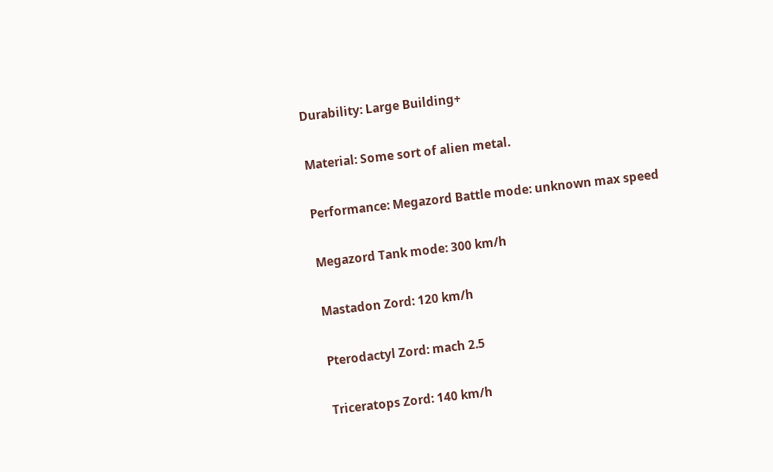Durability: Large Building+

Material: Some sort of alien metal.

Performance: Megazord Battle mode: unknown max speed

Megazord Tank mode: 300 km/h

Mastadon Zord: 120 km/h

Pterodactyl Zord: mach 2.5

Triceratops Zord: 140 km/h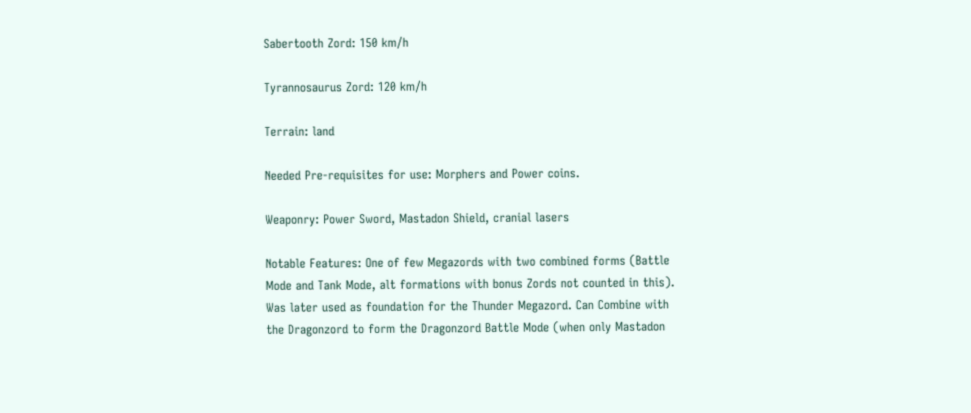Sabertooth Zord: 150 km/h

Tyrannosaurus Zord: 120 km/h

Terrain: land

Needed Pre-requisites for use: Morphers and Power coins.

Weaponry: Power Sword, Mastadon Shield, cranial lasers

Notable Features: One of few Megazords with two combined forms (Battle Mode and Tank Mode, alt formations with bonus Zords not counted in this). Was later used as foundation for the Thunder Megazord. Can Combine with the Dragonzord to form the Dragonzord Battle Mode (when only Mastadon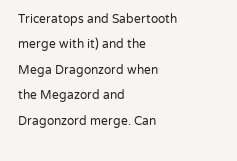Triceratops and Sabertooth merge with it) and the Mega Dragonzord when the Megazord and Dragonzord merge. Can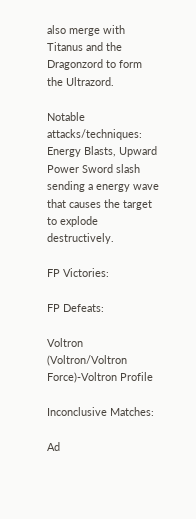also merge with Titanus and the Dragonzord to form the Ultrazord.

Notable attacks/techniques: Energy Blasts, Upward Power Sword slash sending a energy wave that causes the target to explode destructively.

FP Victories:

FP Defeats:

Voltron (Voltron/Voltron Force)-Voltron Profile

Inconclusive Matches:

Ad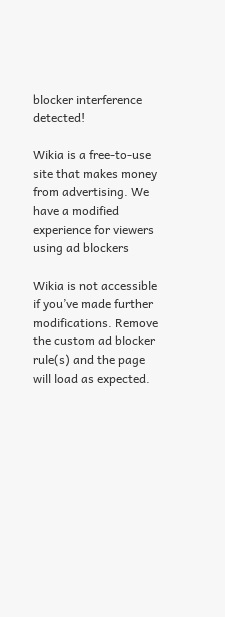blocker interference detected!

Wikia is a free-to-use site that makes money from advertising. We have a modified experience for viewers using ad blockers

Wikia is not accessible if you’ve made further modifications. Remove the custom ad blocker rule(s) and the page will load as expected.